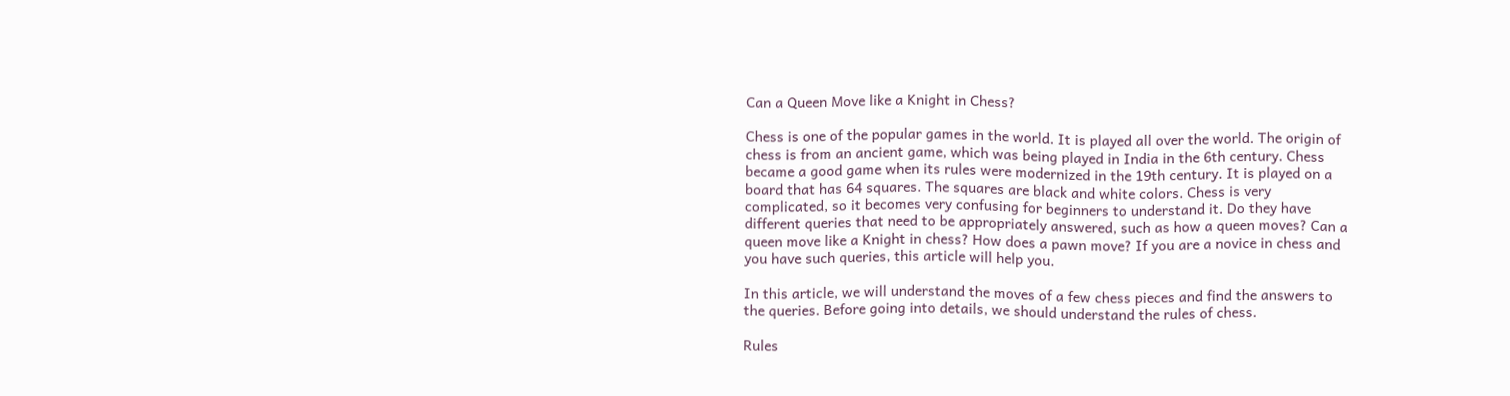Can a Queen Move like a Knight in Chess?

Chess is one of the popular games in the world. It is played all over the world. The origin of chess is from an ancient game, which was being played in India in the 6th century. Chess became a good game when its rules were modernized in the 19th century. It is played on a board that has 64 squares. The squares are black and white colors. Chess is very complicated, so it becomes very confusing for beginners to understand it. Do they have different queries that need to be appropriately answered, such as how a queen moves? Can a queen move like a Knight in chess? How does a pawn move? If you are a novice in chess and you have such queries, this article will help you.

In this article, we will understand the moves of a few chess pieces and find the answers to the queries. Before going into details, we should understand the rules of chess.

Rules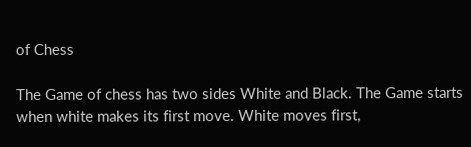of Chess

The Game of chess has two sides White and Black. The Game starts when white makes its first move. White moves first,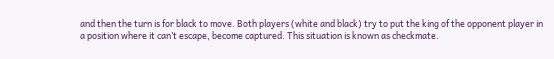and then the turn is for black to move. Both players (white and black) try to put the king of the opponent player in a position where it can’t escape, become captured. This situation is known as checkmate.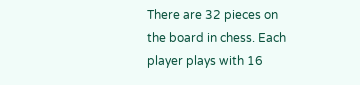There are 32 pieces on the board in chess. Each player plays with 16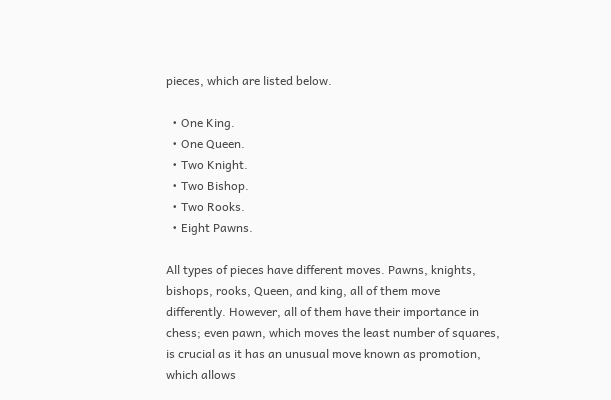pieces, which are listed below.

  • One King.
  • One Queen.
  • Two Knight.
  • Two Bishop.
  • Two Rooks.
  • Eight Pawns.

All types of pieces have different moves. Pawns, knights, bishops, rooks, Queen, and king, all of them move differently. However, all of them have their importance in chess; even pawn, which moves the least number of squares, is crucial as it has an unusual move known as promotion, which allows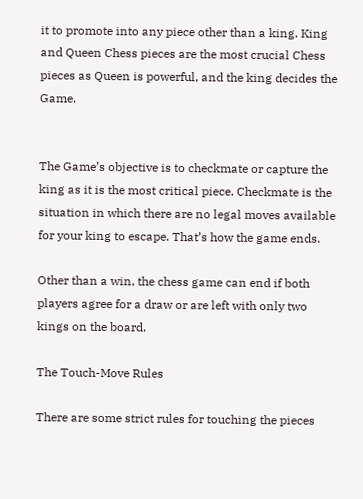it to promote into any piece other than a king. King and Queen Chess pieces are the most crucial Chess pieces as Queen is powerful, and the king decides the Game.


The Game’s objective is to checkmate or capture the king as it is the most critical piece. Checkmate is the situation in which there are no legal moves available for your king to escape. That’s how the game ends.

Other than a win, the chess game can end if both players agree for a draw or are left with only two kings on the board.

The Touch-Move Rules

There are some strict rules for touching the pieces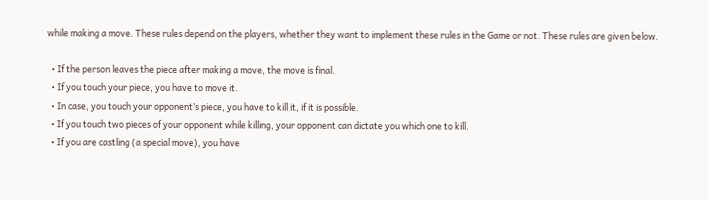while making a move. These rules depend on the players, whether they want to implement these rules in the Game or not. These rules are given below.

  • If the person leaves the piece after making a move, the move is final.
  • If you touch your piece, you have to move it.
  • In case, you touch your opponent’s piece, you have to kill it, if it is possible.
  • If you touch two pieces of your opponent while killing, your opponent can dictate you which one to kill.
  • If you are castling (a special move), you have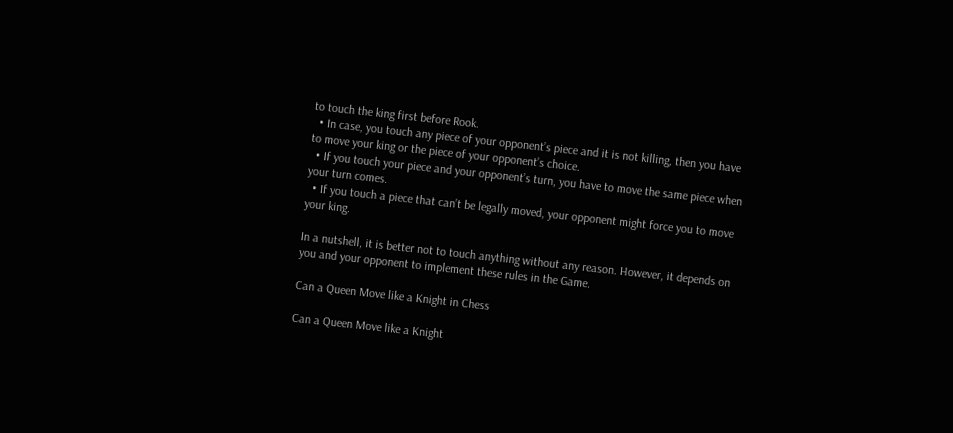to touch the king first before Rook.
  • In case, you touch any piece of your opponent’s piece and it is not killing, then you have to move your king or the piece of your opponent’s choice.
  • If you touch your piece and your opponent’s turn, you have to move the same piece when your turn comes.
  • If you touch a piece that can’t be legally moved, your opponent might force you to move your king.

In a nutshell, it is better not to touch anything without any reason. However, it depends on you and your opponent to implement these rules in the Game.

Can a Queen Move like a Knight in Chess

Can a Queen Move like a Knight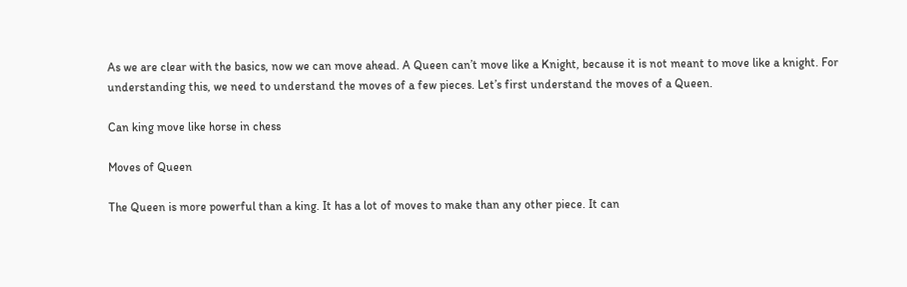As we are clear with the basics, now we can move ahead. A Queen can’t move like a Knight, because it is not meant to move like a knight. For understanding this, we need to understand the moves of a few pieces. Let’s first understand the moves of a Queen.

Can king move like horse in chess

Moves of Queen

The Queen is more powerful than a king. It has a lot of moves to make than any other piece. It can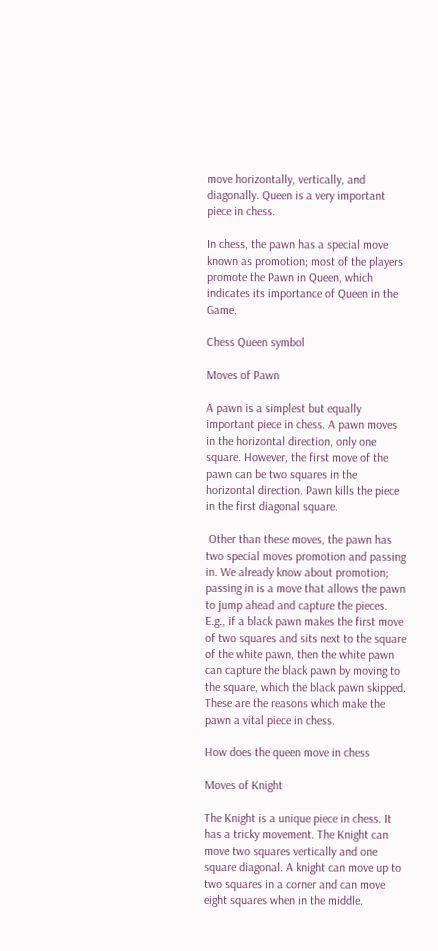move horizontally, vertically, and diagonally. Queen is a very important piece in chess.

In chess, the pawn has a special move known as promotion; most of the players promote the Pawn in Queen, which indicates its importance of Queen in the Game.

Chess Queen symbol

Moves of Pawn

A pawn is a simplest but equally important piece in chess. A pawn moves in the horizontal direction, only one square. However, the first move of the pawn can be two squares in the horizontal direction. Pawn kills the piece in the first diagonal square.

 Other than these moves, the pawn has two special moves promotion and passing in. We already know about promotion; passing in is a move that allows the pawn to jump ahead and capture the pieces. E.g., if a black pawn makes the first move of two squares and sits next to the square of the white pawn, then the white pawn can capture the black pawn by moving to the square, which the black pawn skipped. These are the reasons which make the pawn a vital piece in chess.

How does the queen move in chess

Moves of Knight

The Knight is a unique piece in chess. It has a tricky movement. The Knight can move two squares vertically and one square diagonal. A knight can move up to two squares in a corner and can move eight squares when in the middle.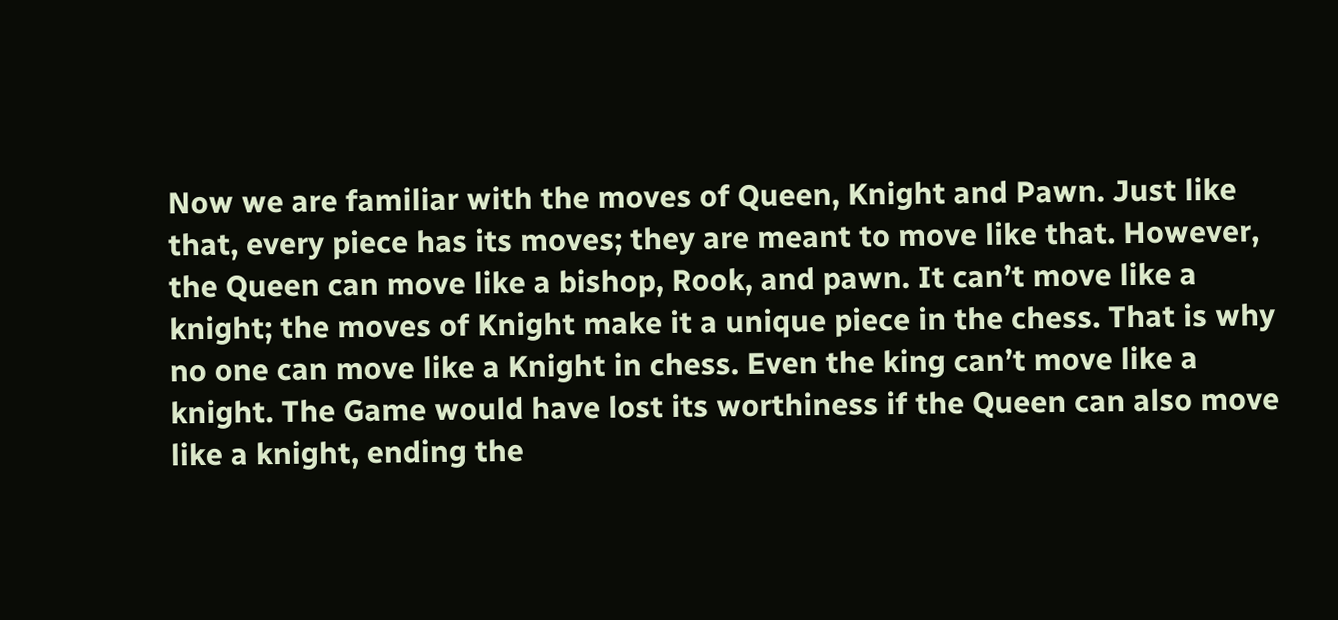Now we are familiar with the moves of Queen, Knight and Pawn. Just like that, every piece has its moves; they are meant to move like that. However, the Queen can move like a bishop, Rook, and pawn. It can’t move like a knight; the moves of Knight make it a unique piece in the chess. That is why no one can move like a Knight in chess. Even the king can’t move like a knight. The Game would have lost its worthiness if the Queen can also move like a knight, ending the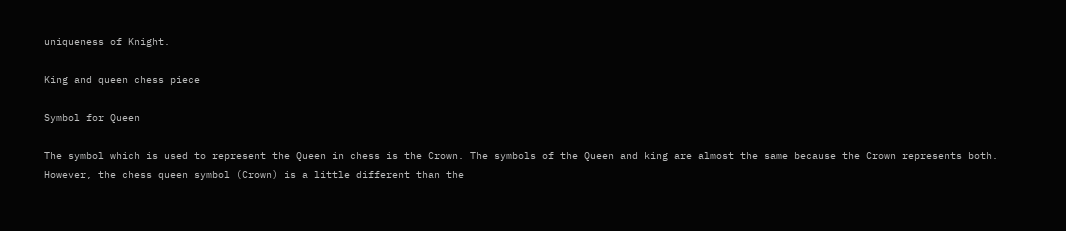uniqueness of Knight.

King and queen chess piece

Symbol for Queen

The symbol which is used to represent the Queen in chess is the Crown. The symbols of the Queen and king are almost the same because the Crown represents both. However, the chess queen symbol (Crown) is a little different than the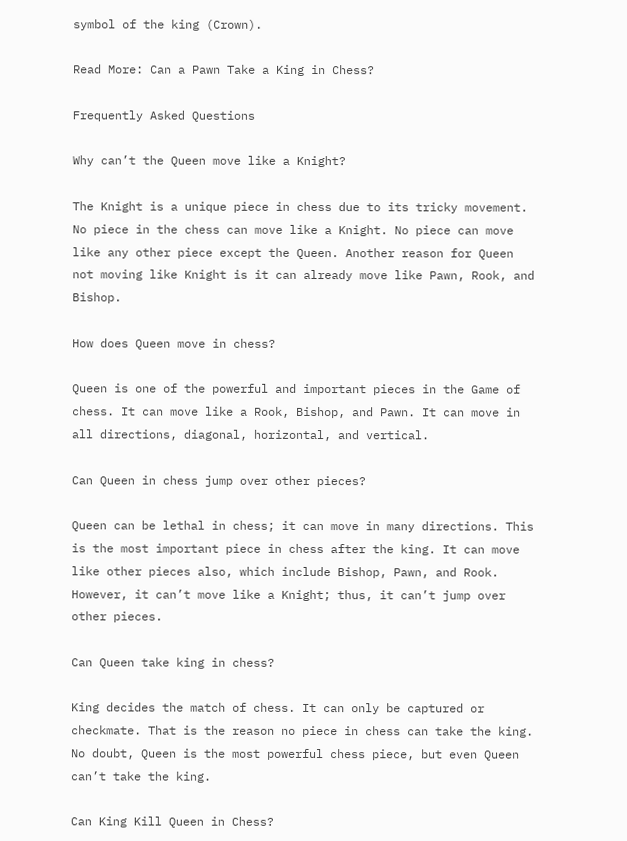symbol of the king (Crown).

Read More: Can a Pawn Take a King in Chess?

Frequently Asked Questions

Why can’t the Queen move like a Knight?

The Knight is a unique piece in chess due to its tricky movement. No piece in the chess can move like a Knight. No piece can move like any other piece except the Queen. Another reason for Queen not moving like Knight is it can already move like Pawn, Rook, and Bishop.

How does Queen move in chess?

Queen is one of the powerful and important pieces in the Game of chess. It can move like a Rook, Bishop, and Pawn. It can move in all directions, diagonal, horizontal, and vertical.

Can Queen in chess jump over other pieces?

Queen can be lethal in chess; it can move in many directions. This is the most important piece in chess after the king. It can move like other pieces also, which include Bishop, Pawn, and Rook. However, it can’t move like a Knight; thus, it can’t jump over other pieces.

Can Queen take king in chess?

King decides the match of chess. It can only be captured or checkmate. That is the reason no piece in chess can take the king. No doubt, Queen is the most powerful chess piece, but even Queen can’t take the king.

Can King Kill Queen in Chess?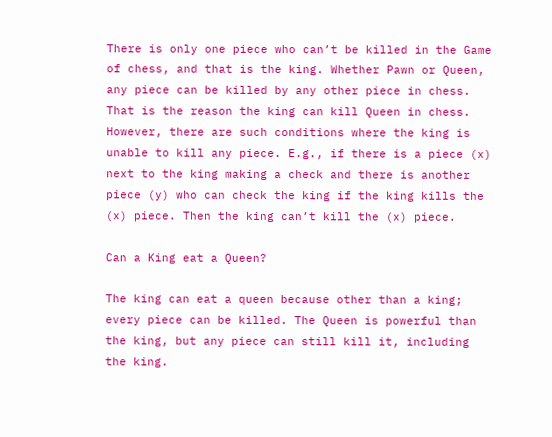There is only one piece who can’t be killed in the Game of chess, and that is the king. Whether Pawn or Queen, any piece can be killed by any other piece in chess. That is the reason the king can kill Queen in chess. However, there are such conditions where the king is unable to kill any piece. E.g., if there is a piece (x) next to the king making a check and there is another piece (y) who can check the king if the king kills the (x) piece. Then the king can’t kill the (x) piece.

Can a King eat a Queen?

The king can eat a queen because other than a king; every piece can be killed. The Queen is powerful than the king, but any piece can still kill it, including the king.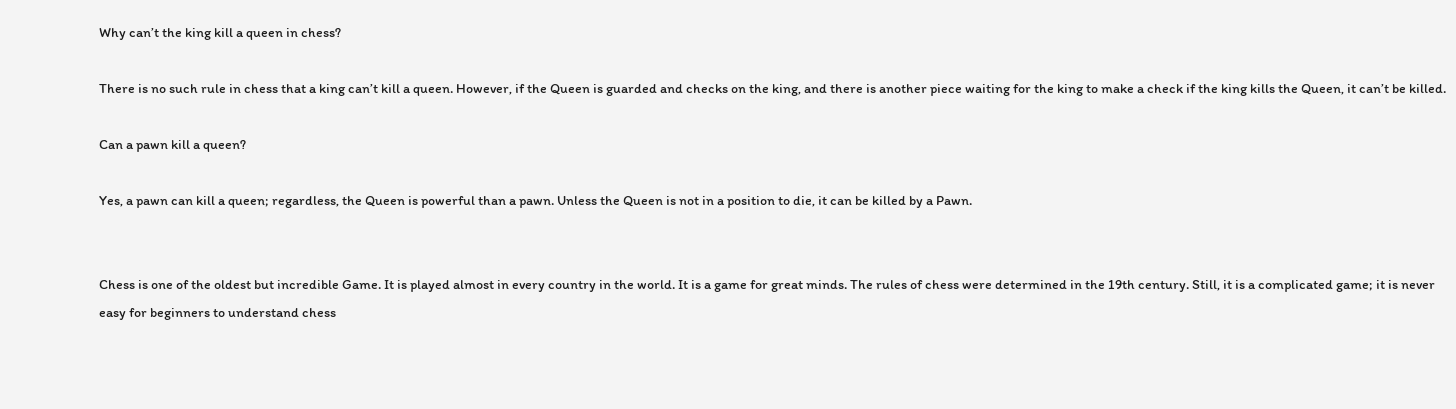Why can’t the king kill a queen in chess?

There is no such rule in chess that a king can’t kill a queen. However, if the Queen is guarded and checks on the king, and there is another piece waiting for the king to make a check if the king kills the Queen, it can’t be killed.

Can a pawn kill a queen?

Yes, a pawn can kill a queen; regardless, the Queen is powerful than a pawn. Unless the Queen is not in a position to die, it can be killed by a Pawn.


Chess is one of the oldest but incredible Game. It is played almost in every country in the world. It is a game for great minds. The rules of chess were determined in the 19th century. Still, it is a complicated game; it is never easy for beginners to understand chess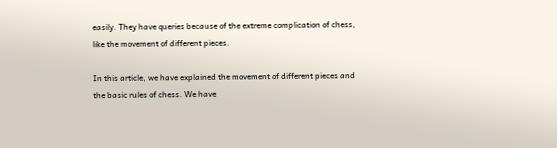easily. They have queries because of the extreme complication of chess, like the movement of different pieces.

In this article, we have explained the movement of different pieces and the basic rules of chess. We have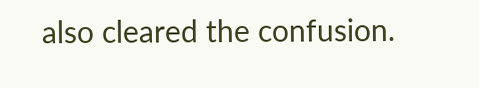also cleared the confusion.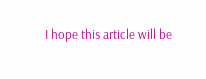I hope this article will be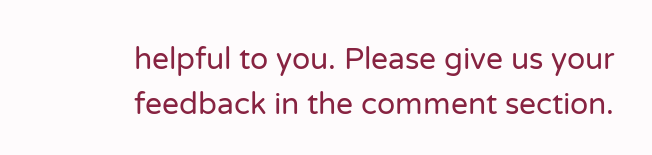helpful to you. Please give us your feedback in the comment section.